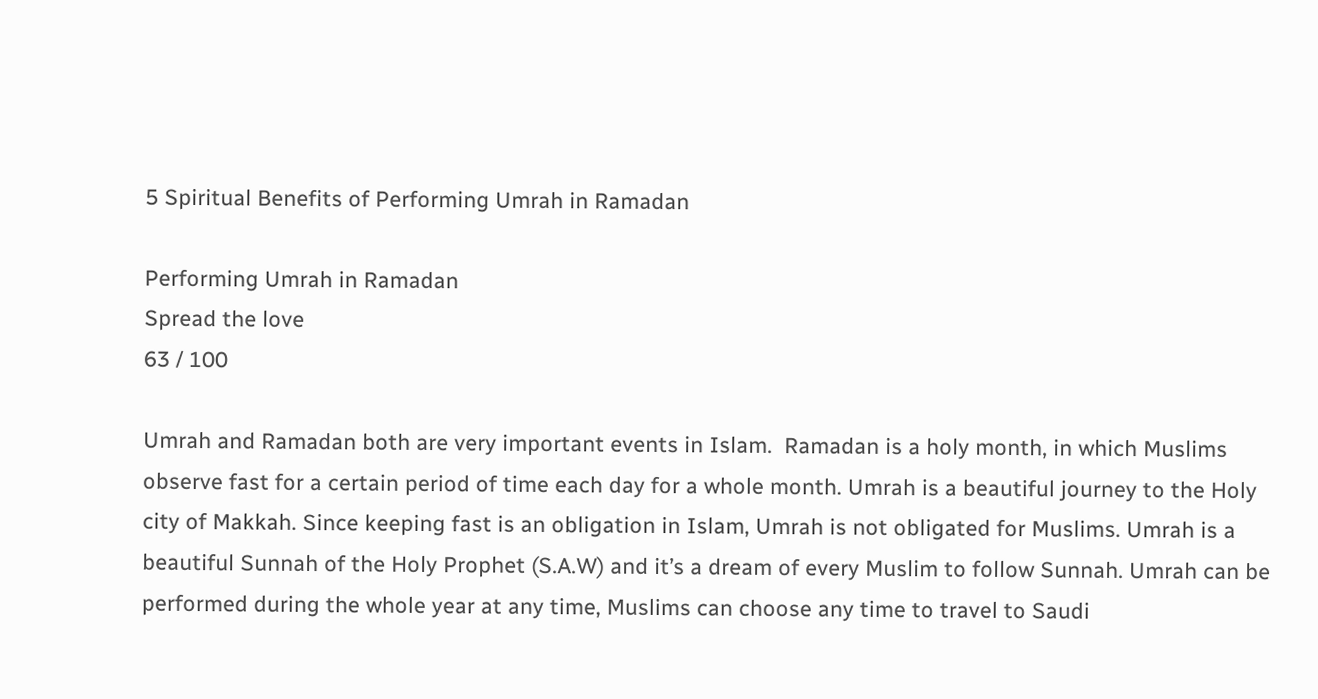5 Spiritual Benefits of Performing Umrah in Ramadan

Performing Umrah in Ramadan
Spread the love
63 / 100

Umrah and Ramadan both are very important events in Islam.  Ramadan is a holy month, in which Muslims observe fast for a certain period of time each day for a whole month. Umrah is a beautiful journey to the Holy city of Makkah. Since keeping fast is an obligation in Islam, Umrah is not obligated for Muslims. Umrah is a beautiful Sunnah of the Holy Prophet (S.A.W) and it’s a dream of every Muslim to follow Sunnah. Umrah can be performed during the whole year at any time, Muslims can choose any time to travel to Saudi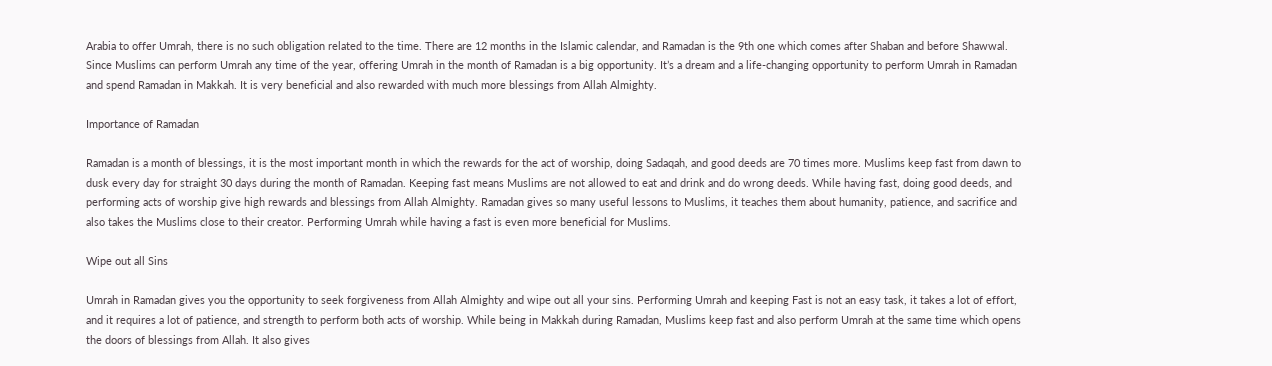Arabia to offer Umrah, there is no such obligation related to the time. There are 12 months in the Islamic calendar, and Ramadan is the 9th one which comes after Shaban and before Shawwal. Since Muslims can perform Umrah any time of the year, offering Umrah in the month of Ramadan is a big opportunity. It’s a dream and a life-changing opportunity to perform Umrah in Ramadan and spend Ramadan in Makkah. It is very beneficial and also rewarded with much more blessings from Allah Almighty.

Importance of Ramadan

Ramadan is a month of blessings, it is the most important month in which the rewards for the act of worship, doing Sadaqah, and good deeds are 70 times more. Muslims keep fast from dawn to dusk every day for straight 30 days during the month of Ramadan. Keeping fast means Muslims are not allowed to eat and drink and do wrong deeds. While having fast, doing good deeds, and performing acts of worship give high rewards and blessings from Allah Almighty. Ramadan gives so many useful lessons to Muslims, it teaches them about humanity, patience, and sacrifice and also takes the Muslims close to their creator. Performing Umrah while having a fast is even more beneficial for Muslims.

Wipe out all Sins

Umrah in Ramadan gives you the opportunity to seek forgiveness from Allah Almighty and wipe out all your sins. Performing Umrah and keeping Fast is not an easy task, it takes a lot of effort, and it requires a lot of patience, and strength to perform both acts of worship. While being in Makkah during Ramadan, Muslims keep fast and also perform Umrah at the same time which opens the doors of blessings from Allah. It also gives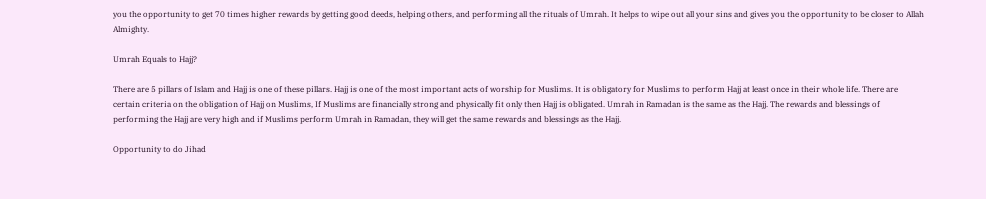you the opportunity to get 70 times higher rewards by getting good deeds, helping others, and performing all the rituals of Umrah. It helps to wipe out all your sins and gives you the opportunity to be closer to Allah Almighty.

Umrah Equals to Hajj?

There are 5 pillars of Islam and Hajj is one of these pillars. Hajj is one of the most important acts of worship for Muslims. It is obligatory for Muslims to perform Hajj at least once in their whole life. There are certain criteria on the obligation of Hajj on Muslims, If Muslims are financially strong and physically fit only then Hajj is obligated. Umrah in Ramadan is the same as the Hajj. The rewards and blessings of performing the Hajj are very high and if Muslims perform Umrah in Ramadan, they will get the same rewards and blessings as the Hajj.

Opportunity to do Jihad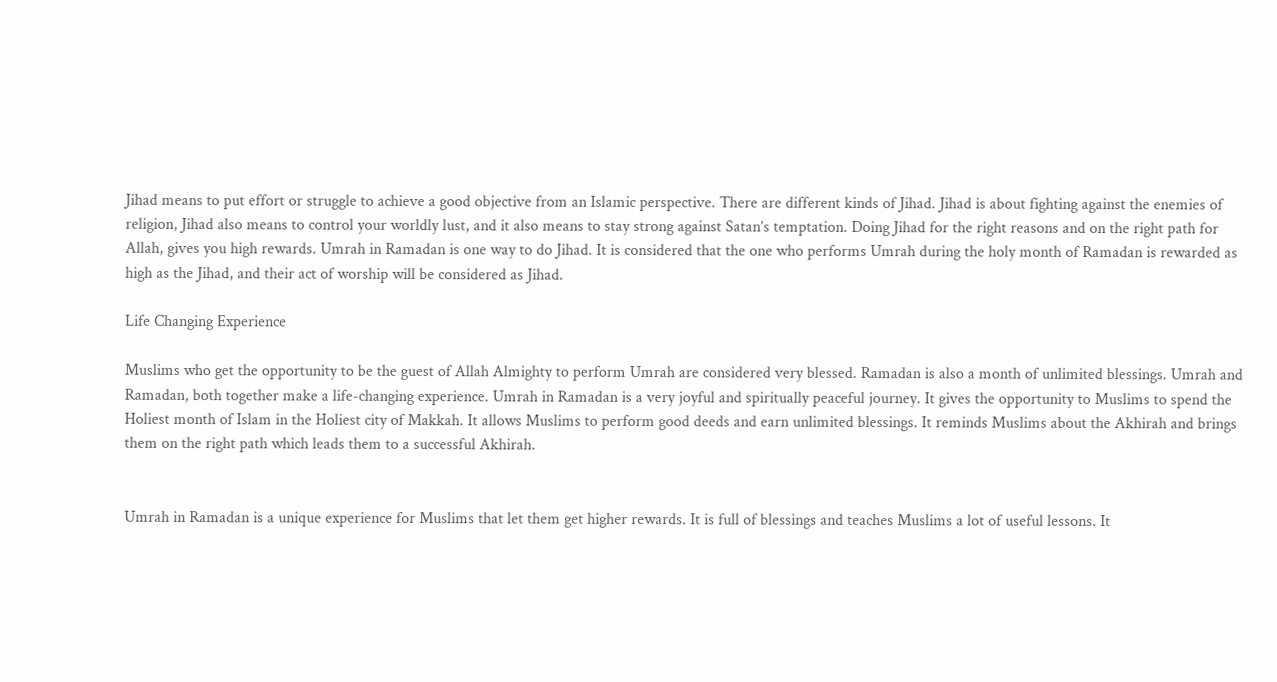Jihad means to put effort or struggle to achieve a good objective from an Islamic perspective. There are different kinds of Jihad. Jihad is about fighting against the enemies of religion, Jihad also means to control your worldly lust, and it also means to stay strong against Satan’s temptation. Doing Jihad for the right reasons and on the right path for Allah, gives you high rewards. Umrah in Ramadan is one way to do Jihad. It is considered that the one who performs Umrah during the holy month of Ramadan is rewarded as high as the Jihad, and their act of worship will be considered as Jihad.

Life Changing Experience

Muslims who get the opportunity to be the guest of Allah Almighty to perform Umrah are considered very blessed. Ramadan is also a month of unlimited blessings. Umrah and Ramadan, both together make a life-changing experience. Umrah in Ramadan is a very joyful and spiritually peaceful journey. It gives the opportunity to Muslims to spend the Holiest month of Islam in the Holiest city of Makkah. It allows Muslims to perform good deeds and earn unlimited blessings. It reminds Muslims about the Akhirah and brings them on the right path which leads them to a successful Akhirah.


Umrah in Ramadan is a unique experience for Muslims that let them get higher rewards. It is full of blessings and teaches Muslims a lot of useful lessons. It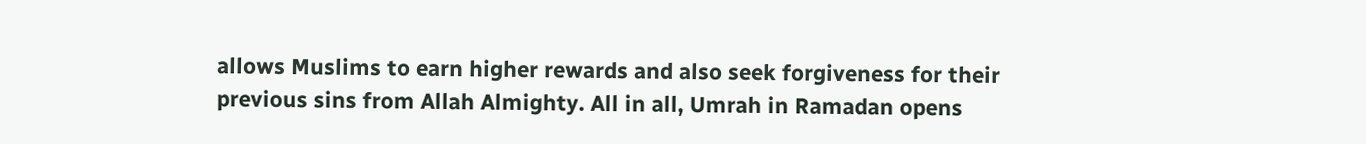allows Muslims to earn higher rewards and also seek forgiveness for their previous sins from Allah Almighty. All in all, Umrah in Ramadan opens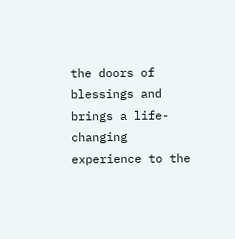the doors of blessings and brings a life-changing experience to the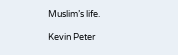Muslim’s life.

Kevin Peter